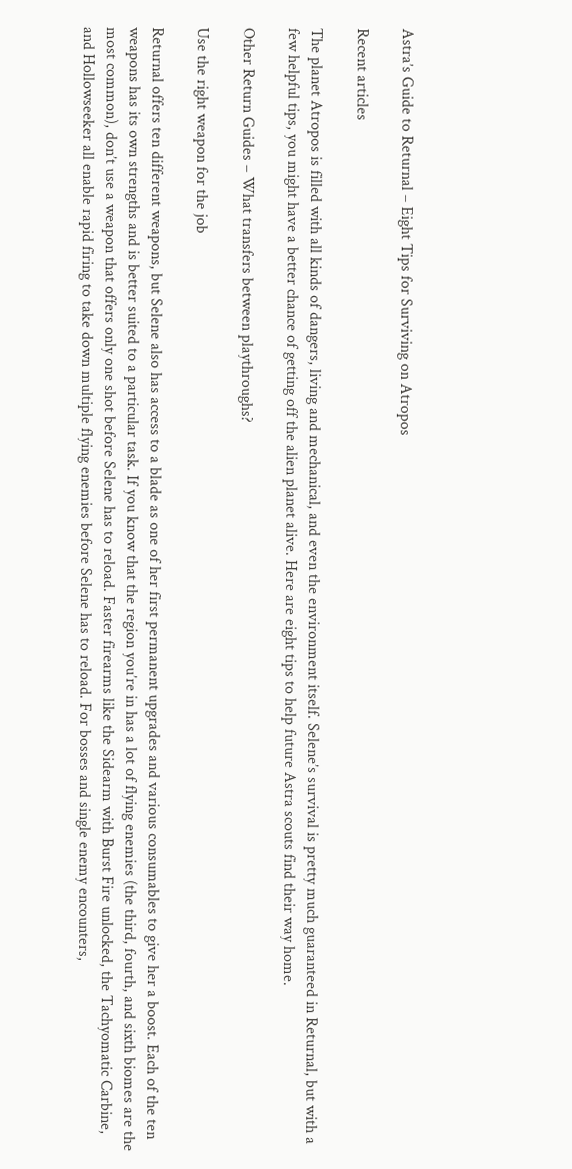Astra’s Guide to Returnal – Eight Tips for Surviving on Atropos

Recent articles

The planet Atropos is filled with all kinds of dangers, living and mechanical, and even the environment itself. Selene’s survival is pretty much guaranteed in Returnal, but with a few helpful tips, you might have a better chance of getting off the alien planet alive. Here are eight tips to help future Astra scouts find their way home.

Other Return Guides – What transfers between playthroughs?

Use the right weapon for the job

Returnal offers ten different weapons, but Selene also has access to a blade as one of her first permanent upgrades and various consumables to give her a boost. Each of the ten weapons has its own strengths and is better suited to a particular task. If you know that the region you’re in has a lot of flying enemies (the third, fourth, and sixth biomes are the most common), don’t use a weapon that offers only one shot before Selene has to reload. Faster firearms like the Sidearm with Burst Fire unlocked, the Tachyomatic Carbine, and Hollowseeker all enable rapid firing to take down multiple flying enemies before Selene has to reload. For bosses and single enemy encounters,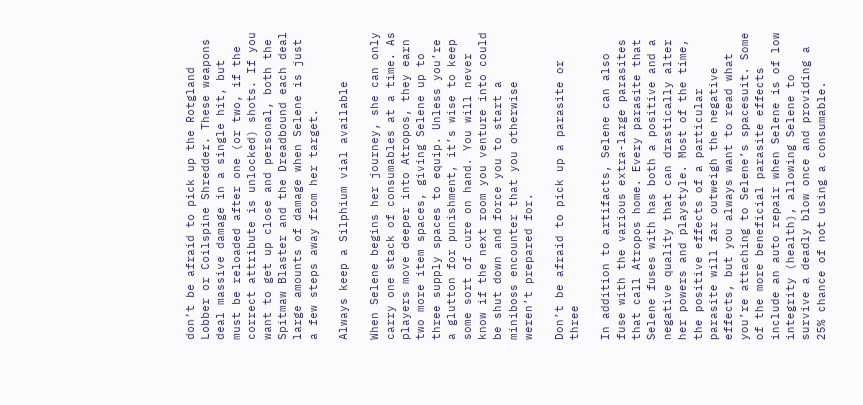don’t be afraid to pick up the Rotgland Lobber or Coilspine Shredder. These weapons deal massive damage in a single hit, but must be reloaded after one (or two, if the correct attribute is unlocked) shots. If you want to get up close and personal, both the Spitmaw Blaster and the Dreadbound each deal large amounts of damage when Selene is just a few steps away from her target.

Always keep a Silphium vial available

When Selene begins her journey, she can only carry one stack of consumables at a time. As players move deeper into Atropos, they earn two more item spaces, giving Selene up to three supply spaces to equip. Unless you’re a glutton for punishment, it’s wise to keep some sort of cure on hand. You will never know if the next room you venture into could be shut down and force you to start a miniboss encounter that you otherwise weren’t prepared for.

Don’t be afraid to pick up a parasite or three

In addition to artifacts, Selene can also fuse with the various extra-large parasites that call Atropos home. Every parasite that Selene fuses with has both a positive and a negative quality that can drastically alter her powers and playstyle. Most of the time, the positive effects of a particular parasite will far outweigh the negative effects, but you always want to read what you’re attaching to Selene’s spacesuit. Some of the more beneficial parasite effects include an auto repair when Selene is of low integrity (health), allowing Selene to survive a deadly blow once and providing a 25% chance of not using a consumable.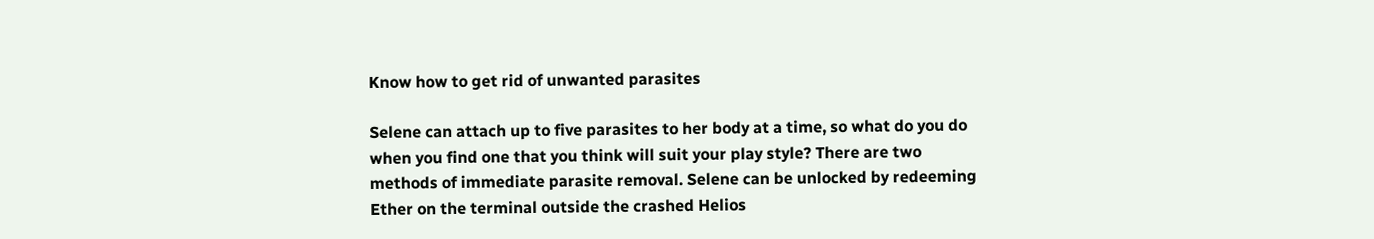Know how to get rid of unwanted parasites

Selene can attach up to five parasites to her body at a time, so what do you do when you find one that you think will suit your play style? There are two methods of immediate parasite removal. Selene can be unlocked by redeeming Ether on the terminal outside the crashed Helios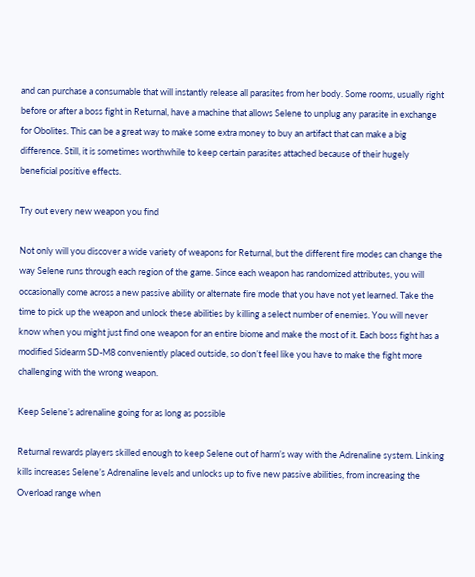and can purchase a consumable that will instantly release all parasites from her body. Some rooms, usually right before or after a boss fight in Returnal, have a machine that allows Selene to unplug any parasite in exchange for Obolites. This can be a great way to make some extra money to buy an artifact that can make a big difference. Still, it is sometimes worthwhile to keep certain parasites attached because of their hugely beneficial positive effects.

Try out every new weapon you find

Not only will you discover a wide variety of weapons for Returnal, but the different fire modes can change the way Selene runs through each region of the game. Since each weapon has randomized attributes, you will occasionally come across a new passive ability or alternate fire mode that you have not yet learned. Take the time to pick up the weapon and unlock these abilities by killing a select number of enemies. You will never know when you might just find one weapon for an entire biome and make the most of it. Each boss fight has a modified Sidearm SD-M8 conveniently placed outside, so don’t feel like you have to make the fight more challenging with the wrong weapon.

Keep Selene’s adrenaline going for as long as possible

Returnal rewards players skilled enough to keep Selene out of harm’s way with the Adrenaline system. Linking kills increases Selene’s Adrenaline levels and unlocks up to five new passive abilities, from increasing the Overload range when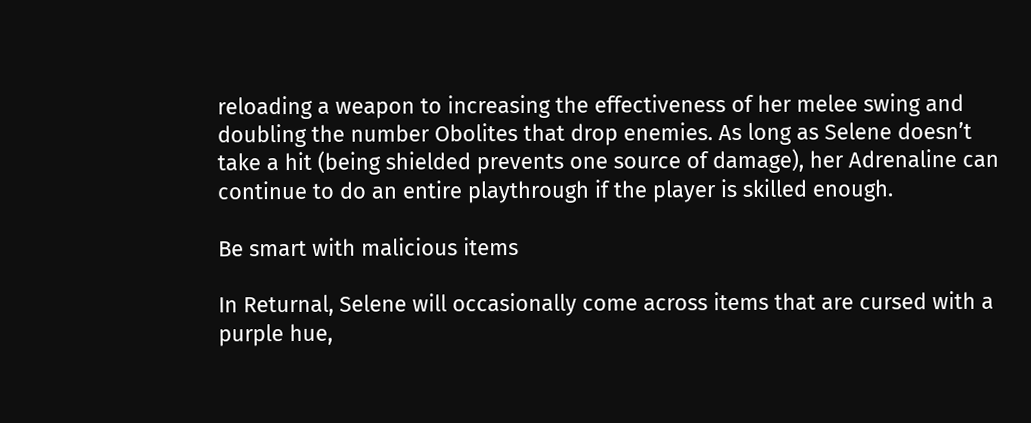reloading a weapon to increasing the effectiveness of her melee swing and doubling the number Obolites that drop enemies. As long as Selene doesn’t take a hit (being shielded prevents one source of damage), her Adrenaline can continue to do an entire playthrough if the player is skilled enough.

Be smart with malicious items

In Returnal, Selene will occasionally come across items that are cursed with a purple hue,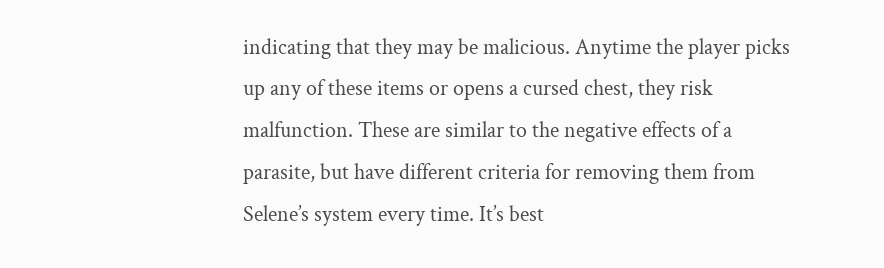indicating that they may be malicious. Anytime the player picks up any of these items or opens a cursed chest, they risk malfunction. These are similar to the negative effects of a parasite, but have different criteria for removing them from Selene’s system every time. It’s best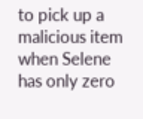to pick up a malicious item when Selene has only zero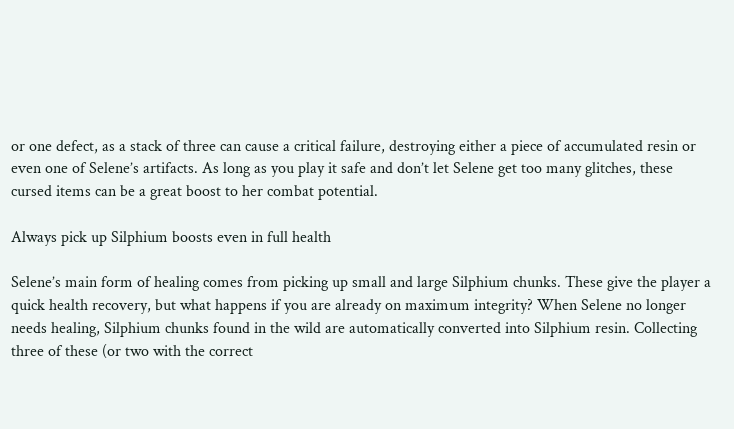or one defect, as a stack of three can cause a critical failure, destroying either a piece of accumulated resin or even one of Selene’s artifacts. As long as you play it safe and don’t let Selene get too many glitches, these cursed items can be a great boost to her combat potential.

Always pick up Silphium boosts even in full health

Selene’s main form of healing comes from picking up small and large Silphium chunks. These give the player a quick health recovery, but what happens if you are already on maximum integrity? When Selene no longer needs healing, Silphium chunks found in the wild are automatically converted into Silphium resin. Collecting three of these (or two with the correct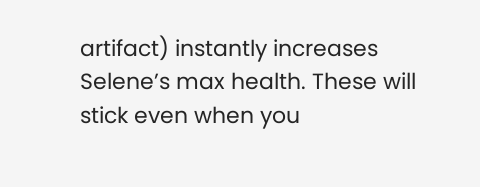artifact) instantly increases Selene’s max health. These will stick even when you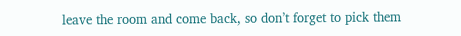leave the room and come back, so don’t forget to pick them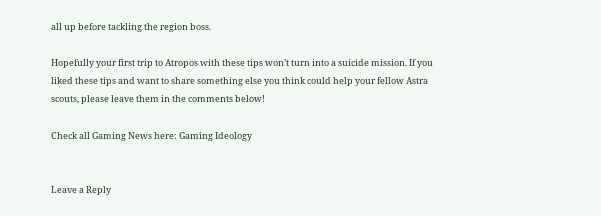all up before tackling the region boss.

Hopefully your first trip to Atropos with these tips won’t turn into a suicide mission. If you liked these tips and want to share something else you think could help your fellow Astra scouts, please leave them in the comments below!

Check all Gaming News here: Gaming Ideology


Leave a Reply